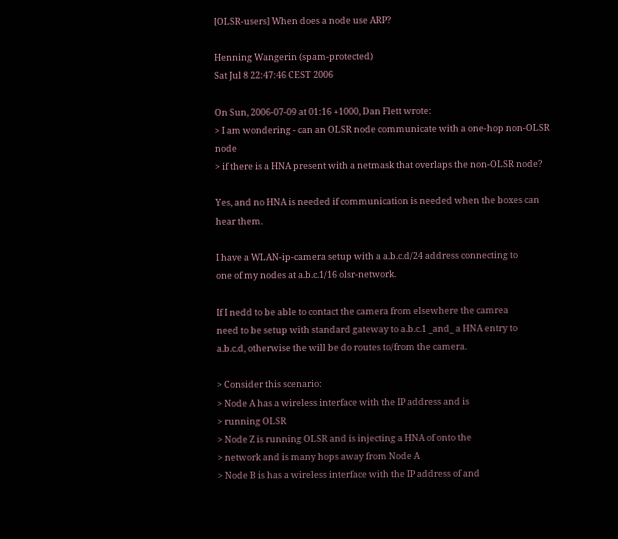[OLSR-users] When does a node use ARP?

Henning Wangerin (spam-protected)
Sat Jul 8 22:47:46 CEST 2006

On Sun, 2006-07-09 at 01:16 +1000, Dan Flett wrote:
> I am wondering - can an OLSR node communicate with a one-hop non-OLSR node
> if there is a HNA present with a netmask that overlaps the non-OLSR node?

Yes, and no HNA is needed if communication is needed when the boxes can
hear them.

I have a WLAN-ip-camera setup with a a.b.c.d/24 address connecting to
one of my nodes at a.b.c.1/16 olsr-network.

If I nedd to be able to contact the camera from elsewhere the camrea
need to be setup with standard gateway to a.b.c.1 _and_ a HNA entry to
a.b.c.d, otherwise the will be do routes to/from the camera.

> Consider this scenario:
> Node A has a wireless interface with the IP address and is
> running OLSR
> Node Z is running OLSR and is injecting a HNA of onto the
> network and is many hops away from Node A
> Node B is has a wireless interface with the IP address of and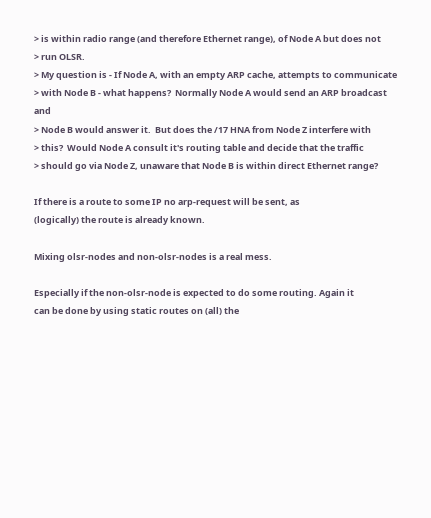> is within radio range (and therefore Ethernet range), of Node A but does not
> run OLSR.
> My question is - If Node A, with an empty ARP cache, attempts to communicate
> with Node B - what happens?  Normally Node A would send an ARP broadcast and
> Node B would answer it.  But does the /17 HNA from Node Z interfere with
> this?  Would Node A consult it's routing table and decide that the traffic
> should go via Node Z, unaware that Node B is within direct Ethernet range?

If there is a route to some IP no arp-request will be sent, as
(logically) the route is already known.

Mixing olsr-nodes and non-olsr-nodes is a real mess.

Especially if the non-olsr-node is expected to do some routing. Again it
can be done by using static routes on (all) the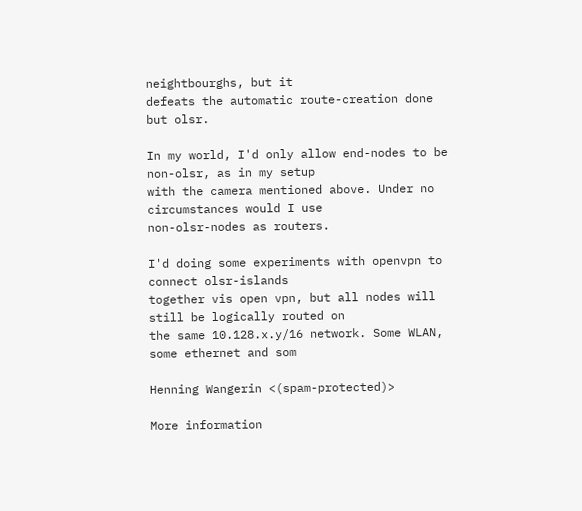neightbourghs, but it
defeats the automatic route-creation done but olsr.

In my world, I'd only allow end-nodes to be non-olsr, as in my setup
with the camera mentioned above. Under no circumstances would I use
non-olsr-nodes as routers.

I'd doing some experiments with openvpn to connect olsr-islands
together vis open vpn, but all nodes will still be logically routed on
the same 10.128.x.y/16 network. Some WLAN, some ethernet and som

Henning Wangerin <(spam-protected)>

More information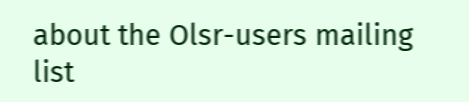about the Olsr-users mailing list